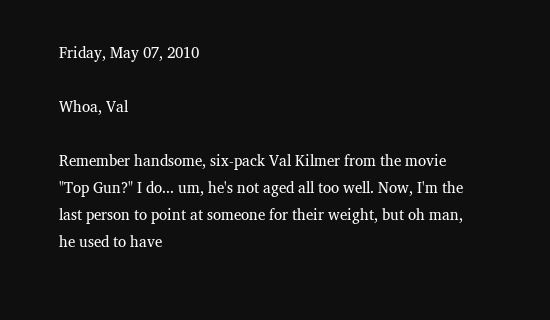Friday, May 07, 2010

Whoa, Val

Remember handsome, six-pack Val Kilmer from the movie "Top Gun?" I do... um, he's not aged all too well. Now, I'm the last person to point at someone for their weight, but oh man, he used to have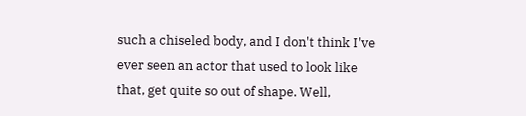such a chiseled body, and I don't think I've ever seen an actor that used to look like that, get quite so out of shape. Well,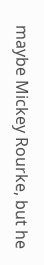maybe Mickey Rourke, but he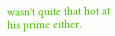wasn't quite that hot at his prime either.